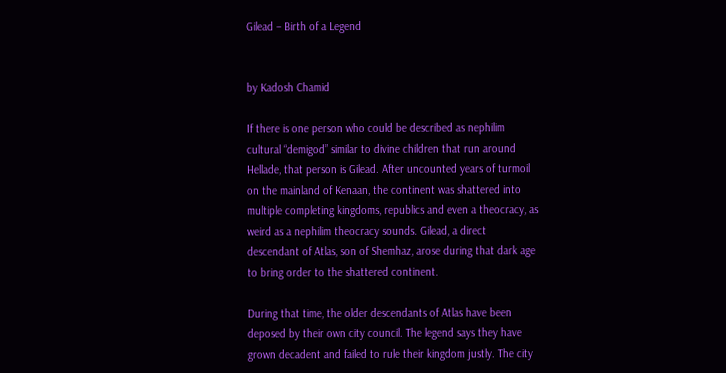Gilead – Birth of a Legend


by Kadosh Chamid

If there is one person who could be described as nephilim cultural “demigod” similar to divine children that run around Hellade, that person is Gilead. After uncounted years of turmoil on the mainland of Kenaan, the continent was shattered into multiple completing kingdoms, republics and even a theocracy, as weird as a nephilim theocracy sounds. Gilead, a direct descendant of Atlas, son of Shemhaz, arose during that dark age to bring order to the shattered continent.

During that time, the older descendants of Atlas have been deposed by their own city council. The legend says they have grown decadent and failed to rule their kingdom justly. The city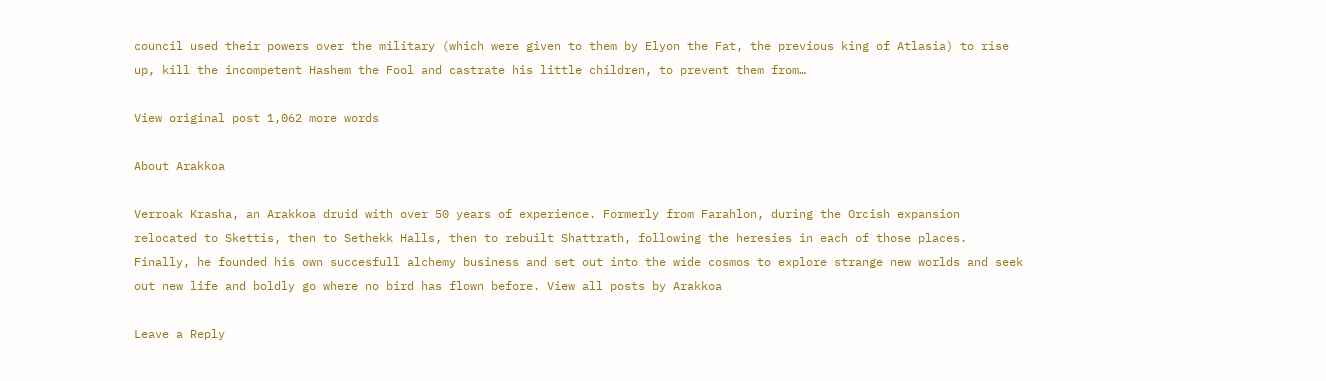council used their powers over the military (which were given to them by Elyon the Fat, the previous king of Atlasia) to rise up, kill the incompetent Hashem the Fool and castrate his little children, to prevent them from…

View original post 1,062 more words

About Arakkoa

Verroak Krasha, an Arakkoa druid with over 50 years of experience. Formerly from Farahlon, during the Orcish expansion relocated to Skettis, then to Sethekk Halls, then to rebuilt Shattrath, following the heresies in each of those places. Finally, he founded his own succesfull alchemy business and set out into the wide cosmos to explore strange new worlds and seek out new life and boldly go where no bird has flown before. View all posts by Arakkoa

Leave a Reply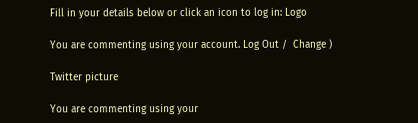Fill in your details below or click an icon to log in: Logo

You are commenting using your account. Log Out /  Change )

Twitter picture

You are commenting using your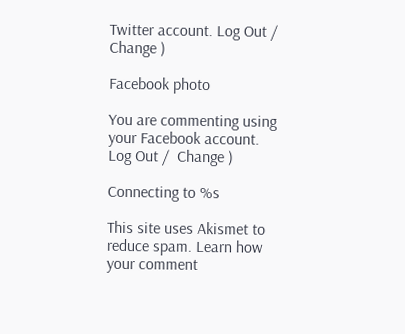Twitter account. Log Out /  Change )

Facebook photo

You are commenting using your Facebook account. Log Out /  Change )

Connecting to %s

This site uses Akismet to reduce spam. Learn how your comment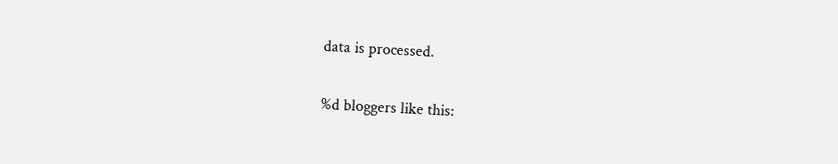data is processed.

%d bloggers like this: